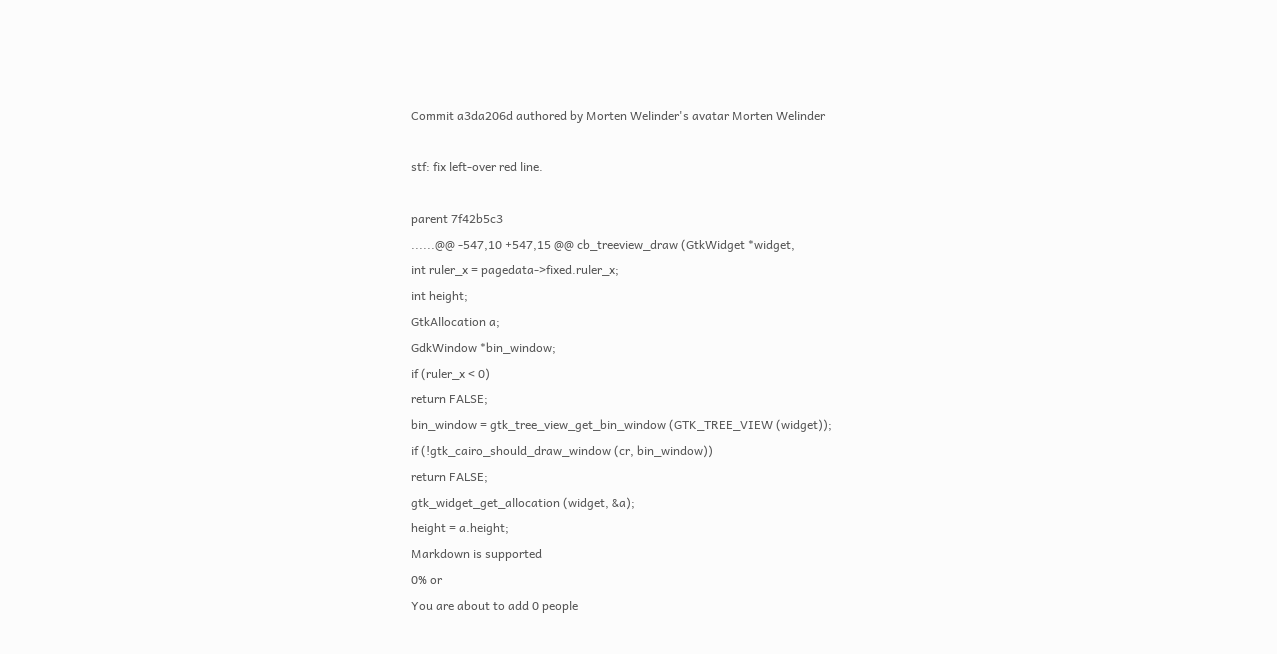Commit a3da206d authored by Morten Welinder's avatar Morten Welinder

stf: fix left-over red line.

parent 7f42b5c3
......@@ -547,10 +547,15 @@ cb_treeview_draw (GtkWidget *widget,
int ruler_x = pagedata->fixed.ruler_x;
int height;
GtkAllocation a;
GdkWindow *bin_window;
if (ruler_x < 0)
return FALSE;
bin_window = gtk_tree_view_get_bin_window (GTK_TREE_VIEW (widget));
if (!gtk_cairo_should_draw_window (cr, bin_window))
return FALSE;
gtk_widget_get_allocation (widget, &a);
height = a.height;
Markdown is supported
0% or
You are about to add 0 people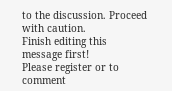to the discussion. Proceed with caution.
Finish editing this message first!
Please register or to comment